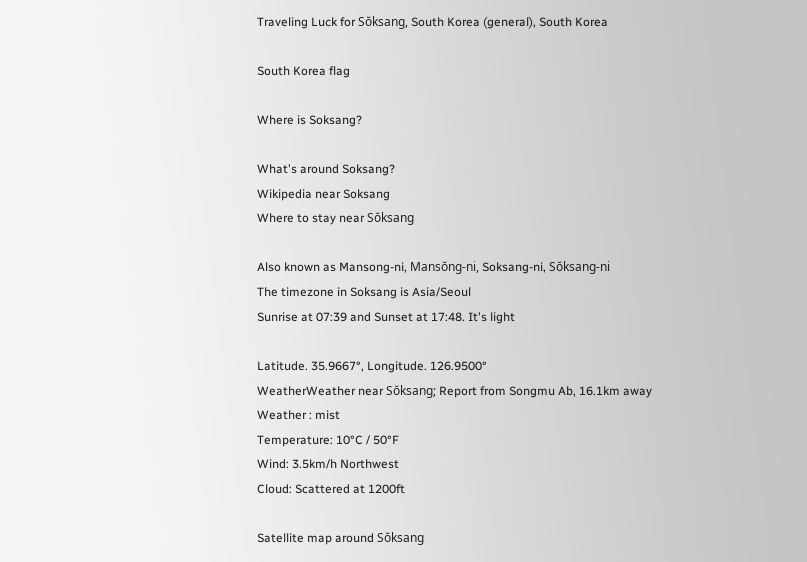Traveling Luck for Sŏksang, South Korea (general), South Korea

South Korea flag

Where is Soksang?

What's around Soksang?
Wikipedia near Soksang
Where to stay near Sŏksang

Also known as Mansong-ni, Mansŏng-ni, Soksang-ni, Sŏksang-ni
The timezone in Soksang is Asia/Seoul
Sunrise at 07:39 and Sunset at 17:48. It's light

Latitude. 35.9667°, Longitude. 126.9500°
WeatherWeather near Sŏksang; Report from Songmu Ab, 16.1km away
Weather : mist
Temperature: 10°C / 50°F
Wind: 3.5km/h Northwest
Cloud: Scattered at 1200ft

Satellite map around Sŏksang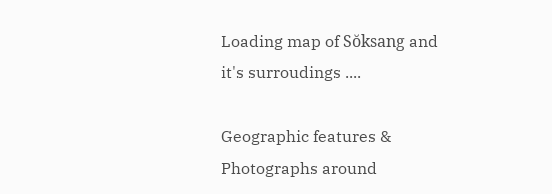Loading map of Sŏksang and it's surroudings ....

Geographic features & Photographs around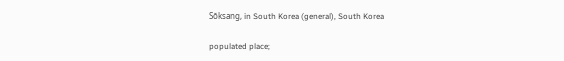Sŏksang, in South Korea (general), South Korea

populated place;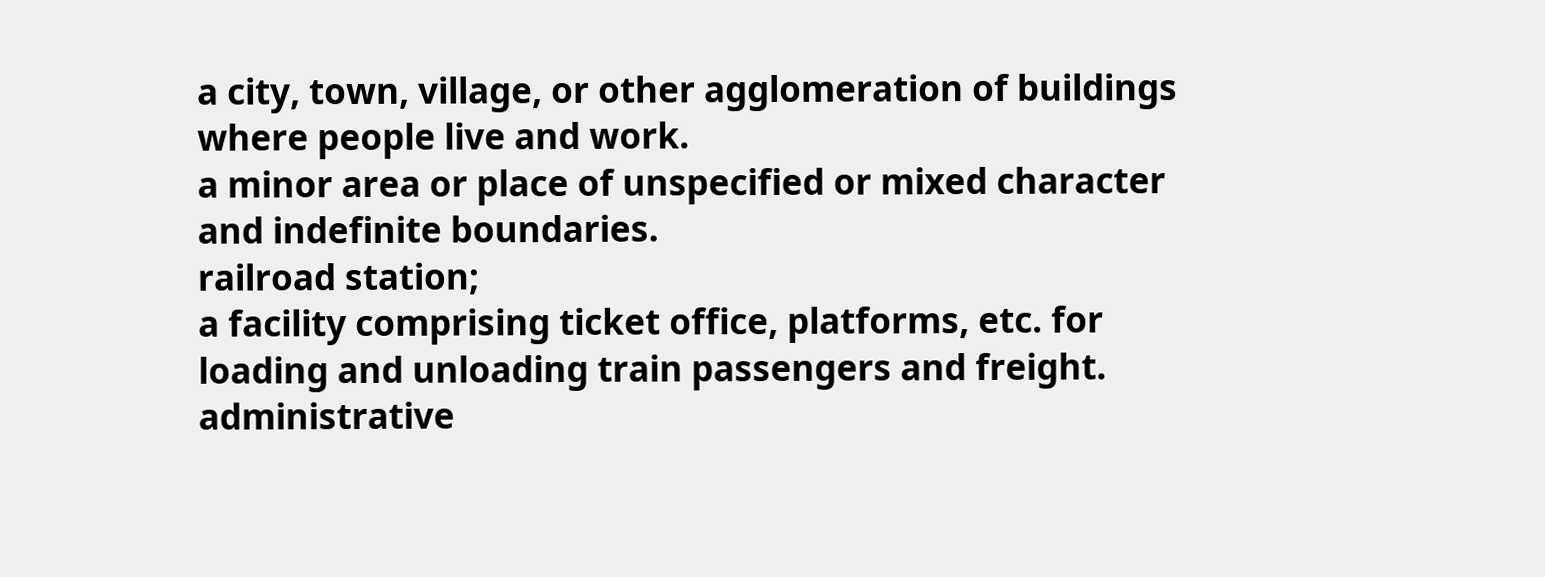a city, town, village, or other agglomeration of buildings where people live and work.
a minor area or place of unspecified or mixed character and indefinite boundaries.
railroad station;
a facility comprising ticket office, platforms, etc. for loading and unloading train passengers and freight.
administrative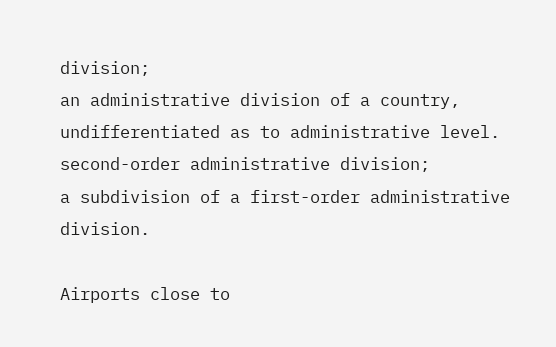division;
an administrative division of a country, undifferentiated as to administrative level.
second-order administrative division;
a subdivision of a first-order administrative division.

Airports close to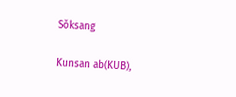Sŏksang

Kunsan ab(KUB),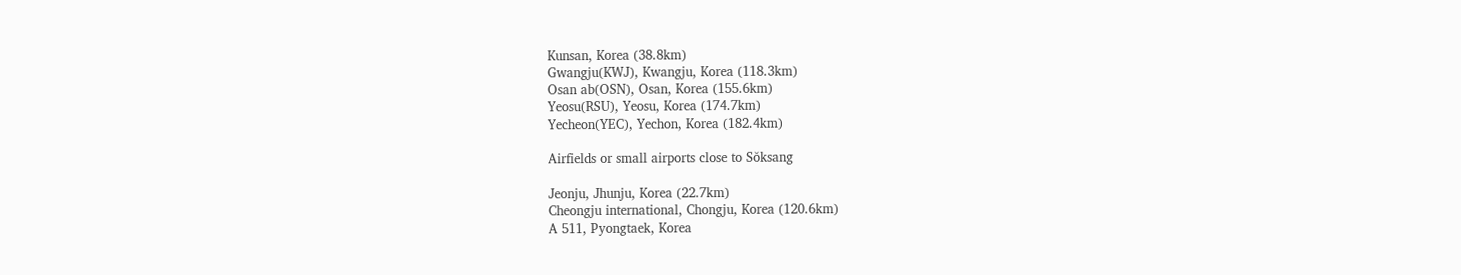Kunsan, Korea (38.8km)
Gwangju(KWJ), Kwangju, Korea (118.3km)
Osan ab(OSN), Osan, Korea (155.6km)
Yeosu(RSU), Yeosu, Korea (174.7km)
Yecheon(YEC), Yechon, Korea (182.4km)

Airfields or small airports close to Sŏksang

Jeonju, Jhunju, Korea (22.7km)
Cheongju international, Chongju, Korea (120.6km)
A 511, Pyongtaek, Korea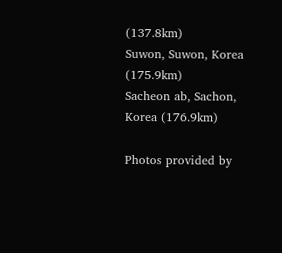(137.8km)
Suwon, Suwon, Korea (175.9km)
Sacheon ab, Sachon, Korea (176.9km)

Photos provided by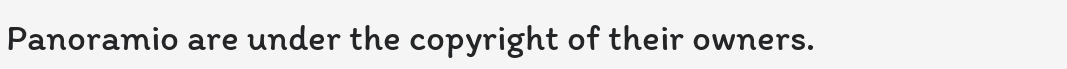Panoramio are under the copyright of their owners.